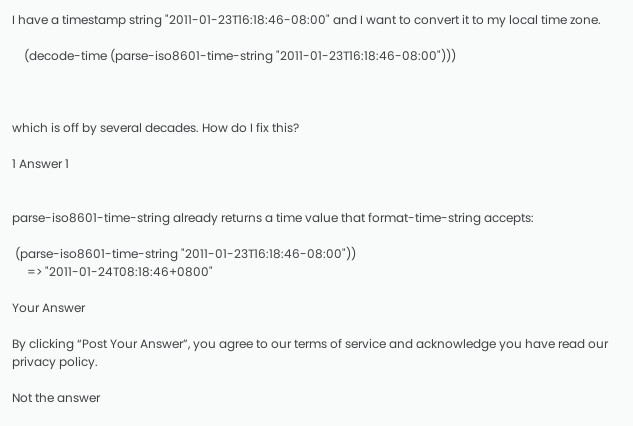I have a timestamp string "2011-01-23T16:18:46-08:00" and I want to convert it to my local time zone.

    (decode-time (parse-iso8601-time-string "2011-01-23T16:18:46-08:00")))



which is off by several decades. How do I fix this?

1 Answer 1


parse-iso8601-time-string already returns a time value that format-time-string accepts:

 (parse-iso8601-time-string "2011-01-23T16:18:46-08:00"))
     => "2011-01-24T08:18:46+0800"

Your Answer

By clicking “Post Your Answer”, you agree to our terms of service and acknowledge you have read our privacy policy.

Not the answer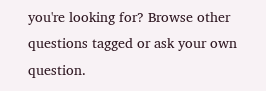you're looking for? Browse other questions tagged or ask your own question.